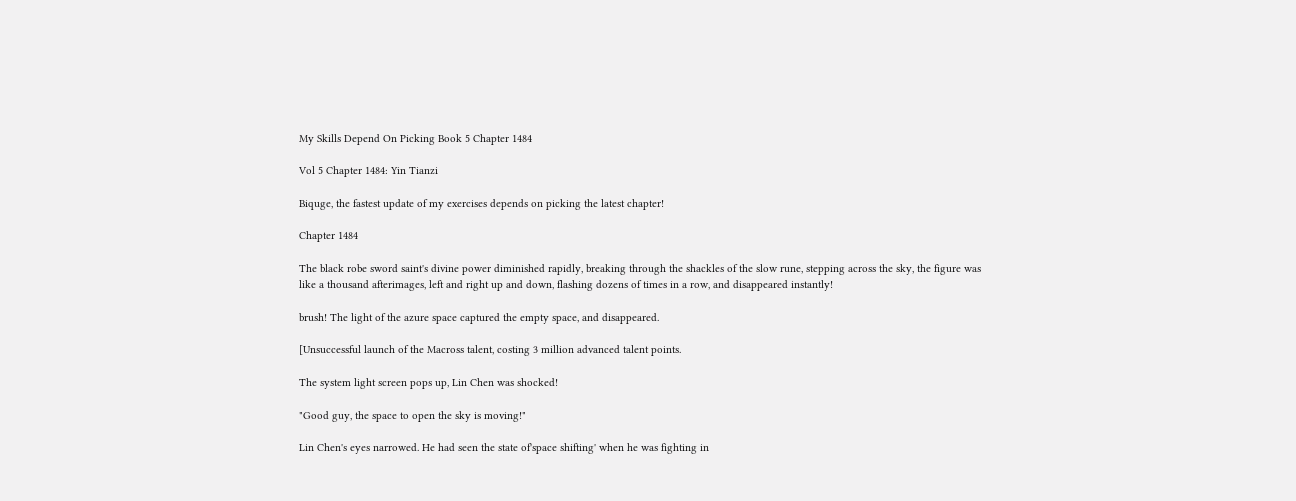My Skills Depend On Picking Book 5 Chapter 1484

Vol 5 Chapter 1484: Yin Tianzi

Biquge, the fastest update of my exercises depends on picking the latest chapter!

Chapter 1484

The black robe sword saint's divine power diminished rapidly, breaking through the shackles of the slow rune, stepping across the sky, the figure was like a thousand afterimages, left and right up and down, flashing dozens of times in a row, and disappeared instantly!

brush! The light of the azure space captured the empty space, and disappeared.

[Unsuccessful launch of the Macross talent, costing 3 million advanced talent points.

The system light screen pops up, Lin Chen was shocked!

"Good guy, the space to open the sky is moving!"

Lin Chen's eyes narrowed. He had seen the state of'space shifting' when he was fighting in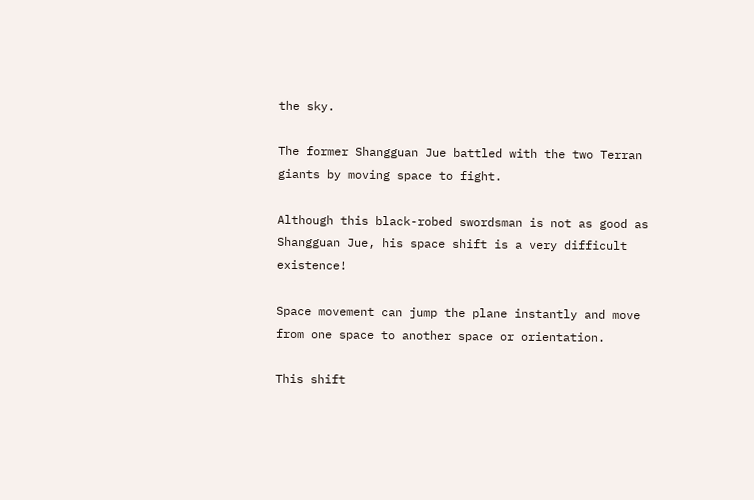the sky.

The former Shangguan Jue battled with the two Terran giants by moving space to fight.

Although this black-robed swordsman is not as good as Shangguan Jue, his space shift is a very difficult existence!

Space movement can jump the plane instantly and move from one space to another space or orientation.

This shift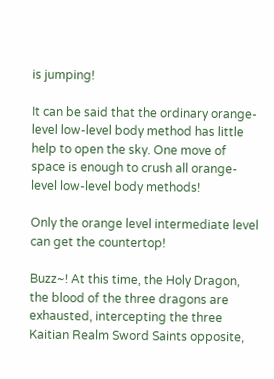is jumping!

It can be said that the ordinary orange-level low-level body method has little help to open the sky. One move of space is enough to crush all orange-level low-level body methods!

Only the orange level intermediate level can get the countertop!

Buzz~! At this time, the Holy Dragon, the blood of the three dragons are exhausted, intercepting the three Kaitian Realm Sword Saints opposite,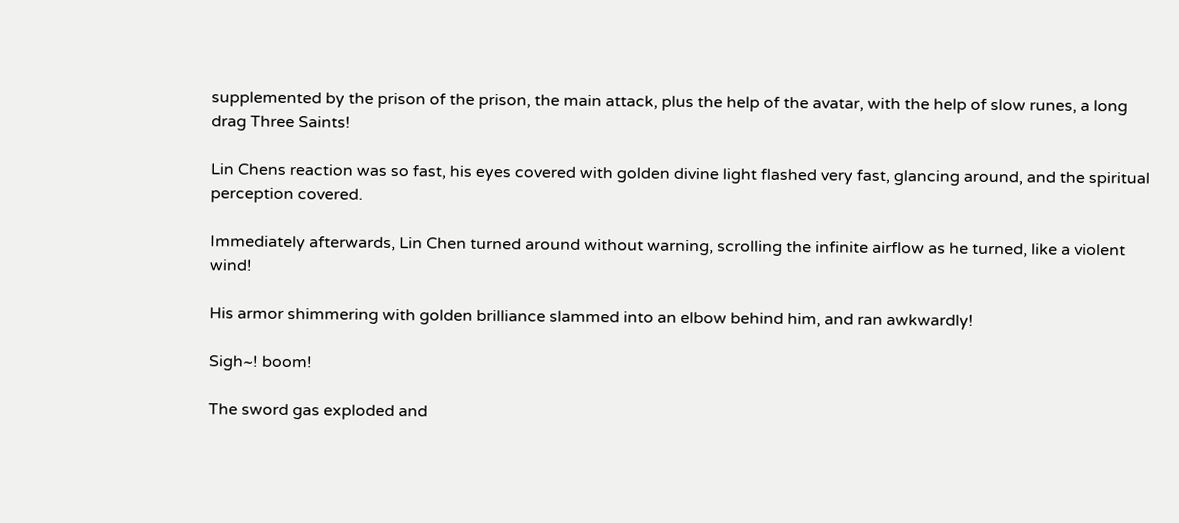supplemented by the prison of the prison, the main attack, plus the help of the avatar, with the help of slow runes, a long drag Three Saints!

Lin Chens reaction was so fast, his eyes covered with golden divine light flashed very fast, glancing around, and the spiritual perception covered.

Immediately afterwards, Lin Chen turned around without warning, scrolling the infinite airflow as he turned, like a violent wind!

His armor shimmering with golden brilliance slammed into an elbow behind him, and ran awkwardly!

Sigh~! boom!

The sword gas exploded and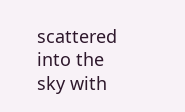scattered into the sky with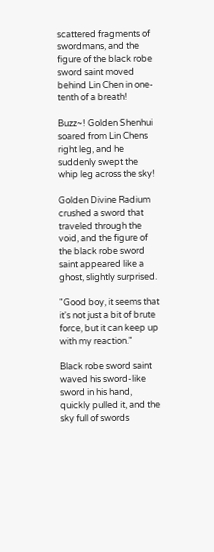scattered fragments of swordmans, and the figure of the black robe sword saint moved behind Lin Chen in one-tenth of a breath!

Buzz~! Golden Shenhui soared from Lin Chens right leg, and he suddenly swept the whip leg across the sky!

Golden Divine Radium crushed a sword that traveled through the void, and the figure of the black robe sword saint appeared like a ghost, slightly surprised.

"Good boy, it seems that it's not just a bit of brute force, but it can keep up with my reaction."

Black robe sword saint waved his sword-like sword in his hand, quickly pulled it, and the sky full of swords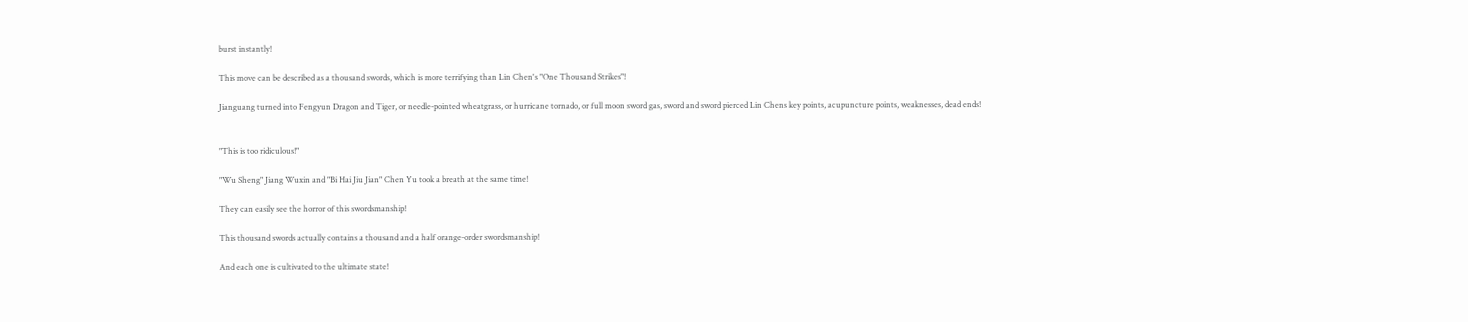burst instantly!

This move can be described as a thousand swords, which is more terrifying than Lin Chen's "One Thousand Strikes"!

Jianguang turned into Fengyun Dragon and Tiger, or needle-pointed wheatgrass, or hurricane tornado, or full moon sword gas, sword and sword pierced Lin Chens key points, acupuncture points, weaknesses, dead ends!


"This is too ridiculous!"

"Wu Sheng" Jiang Wuxin and "Bi Hai Jiu Jian" Chen Yu took a breath at the same time!

They can easily see the horror of this swordsmanship!

This thousand swords actually contains a thousand and a half orange-order swordsmanship!

And each one is cultivated to the ultimate state!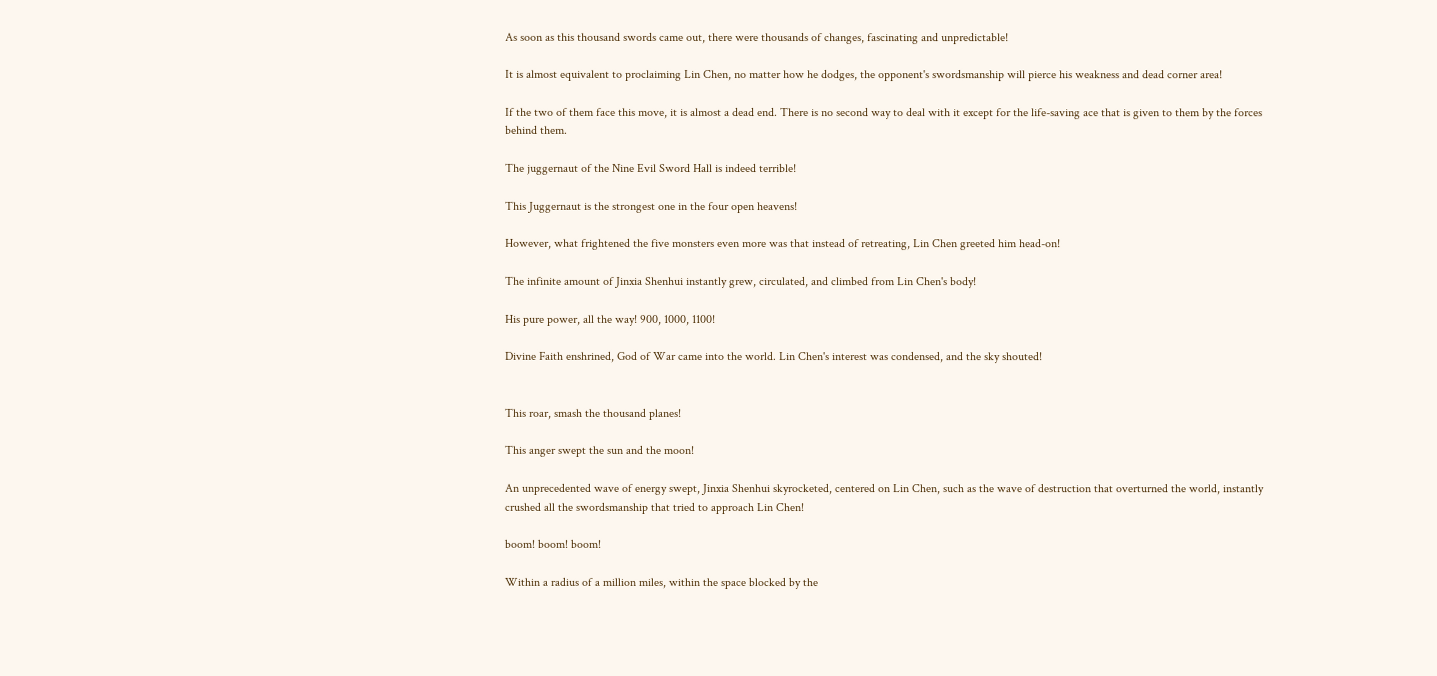As soon as this thousand swords came out, there were thousands of changes, fascinating and unpredictable!

It is almost equivalent to proclaiming Lin Chen, no matter how he dodges, the opponent's swordsmanship will pierce his weakness and dead corner area!

If the two of them face this move, it is almost a dead end. There is no second way to deal with it except for the life-saving ace that is given to them by the forces behind them.

The juggernaut of the Nine Evil Sword Hall is indeed terrible!

This Juggernaut is the strongest one in the four open heavens!

However, what frightened the five monsters even more was that instead of retreating, Lin Chen greeted him head-on!

The infinite amount of Jinxia Shenhui instantly grew, circulated, and climbed from Lin Chen's body!

His pure power, all the way! 900, 1000, 1100!

Divine Faith enshrined, God of War came into the world. Lin Chen's interest was condensed, and the sky shouted!


This roar, smash the thousand planes!

This anger swept the sun and the moon!

An unprecedented wave of energy swept, Jinxia Shenhui skyrocketed, centered on Lin Chen, such as the wave of destruction that overturned the world, instantly crushed all the swordsmanship that tried to approach Lin Chen!

boom! boom! boom!

Within a radius of a million miles, within the space blocked by the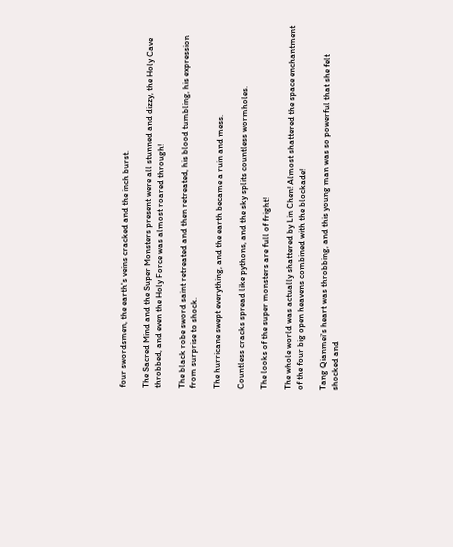four swordsmen, the earth's veins cracked and the inch burst.

The Sacred Mind and the Super Monsters present were all stunned and dizzy, the Holy Cave throbbed, and even the Holy Force was almost roared through!

The black robe sword saint retreated and then retreated, his blood tumbling, his expression from surprise to shock.

The hurricane swept everything, and the earth became a ruin and mess.

Countless cracks spread like pythons, and the sky splits countless wormholes.

The looks of the super monsters are full of fright!

The whole world was actually shattered by Lin Chen! Almost shattered the space enchantment of the four big open heavens combined with the blockade!

Tang Qianmei's heart was throbbing, and this young man was so powerful that she felt shocked and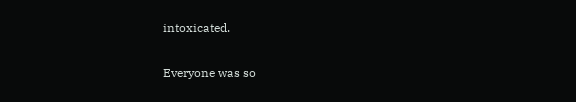intoxicated.

Everyone was so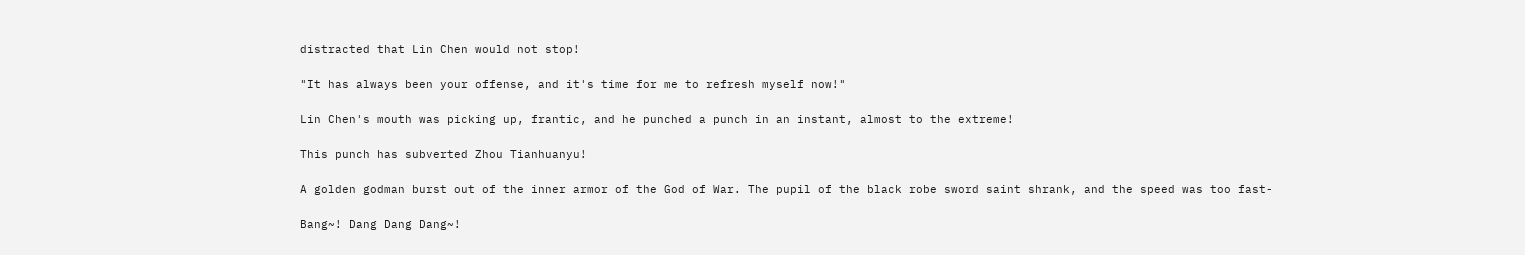distracted that Lin Chen would not stop!

"It has always been your offense, and it's time for me to refresh myself now!"

Lin Chen's mouth was picking up, frantic, and he punched a punch in an instant, almost to the extreme!

This punch has subverted Zhou Tianhuanyu!

A golden godman burst out of the inner armor of the God of War. The pupil of the black robe sword saint shrank, and the speed was too fast-

Bang~! Dang Dang Dang~!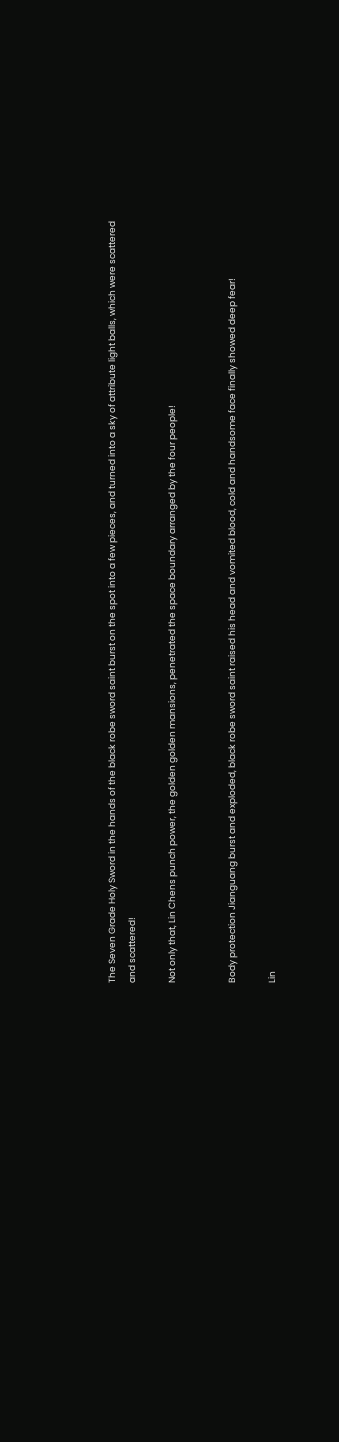The Seven Grade Holy Sword in the hands of the black robe sword saint burst on the spot into a few pieces, and turned into a sky of attribute light balls, which were scattered and scattered!

Not only that, Lin Chens punch power, the golden golden mansions, penetrated the space boundary arranged by the four people!


Body protection Jianguang burst and exploded, black robe sword saint raised his head and vomited blood, cold and handsome face finally showed deep fear!

Lin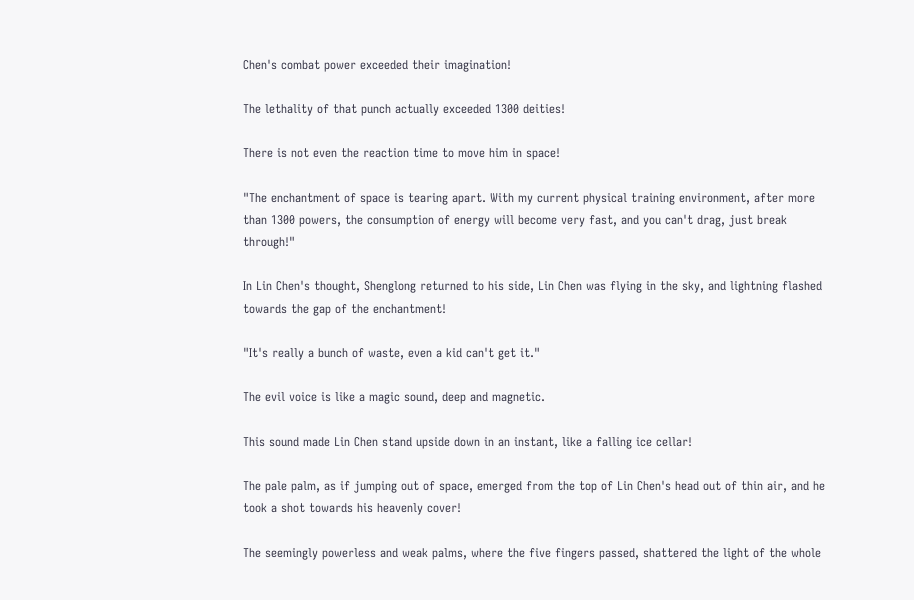Chen's combat power exceeded their imagination!

The lethality of that punch actually exceeded 1300 deities!

There is not even the reaction time to move him in space!

"The enchantment of space is tearing apart. With my current physical training environment, after more than 1300 powers, the consumption of energy will become very fast, and you can't drag, just break through!"

In Lin Chen's thought, Shenglong returned to his side, Lin Chen was flying in the sky, and lightning flashed towards the gap of the enchantment!

"It's really a bunch of waste, even a kid can't get it."

The evil voice is like a magic sound, deep and magnetic.

This sound made Lin Chen stand upside down in an instant, like a falling ice cellar!

The pale palm, as if jumping out of space, emerged from the top of Lin Chen's head out of thin air, and he took a shot towards his heavenly cover!

The seemingly powerless and weak palms, where the five fingers passed, shattered the light of the whole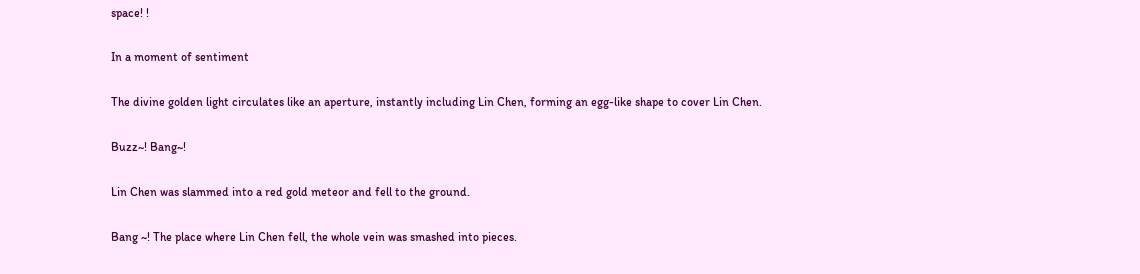space! !

In a moment of sentiment

The divine golden light circulates like an aperture, instantly including Lin Chen, forming an egg-like shape to cover Lin Chen.

Buzz~! Bang~!

Lin Chen was slammed into a red gold meteor and fell to the ground.

Bang ~! The place where Lin Chen fell, the whole vein was smashed into pieces.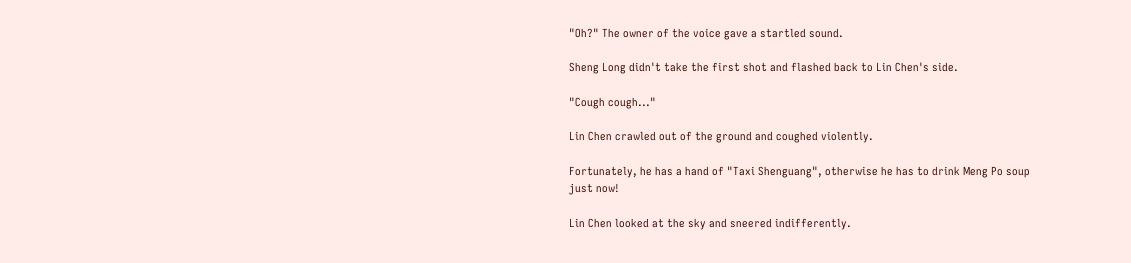"Oh?" The owner of the voice gave a startled sound.

Sheng Long didn't take the first shot and flashed back to Lin Chen's side.

"Cough cough..."

Lin Chen crawled out of the ground and coughed violently.

Fortunately, he has a hand of "Taxi Shenguang", otherwise he has to drink Meng Po soup just now!

Lin Chen looked at the sky and sneered indifferently.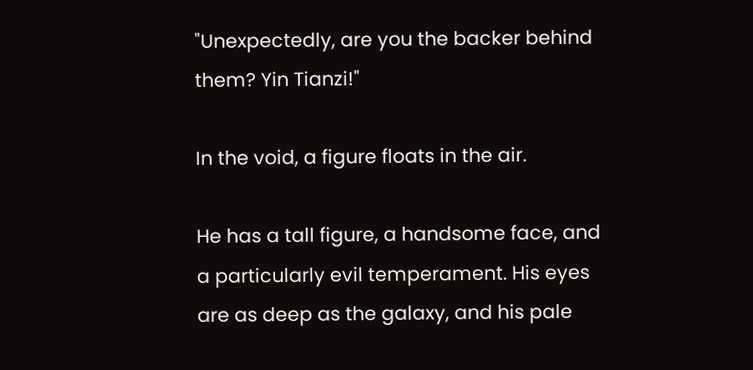"Unexpectedly, are you the backer behind them? Yin Tianzi!"

In the void, a figure floats in the air.

He has a tall figure, a handsome face, and a particularly evil temperament. His eyes are as deep as the galaxy, and his pale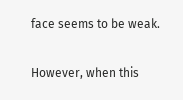face seems to be weak.

However, when this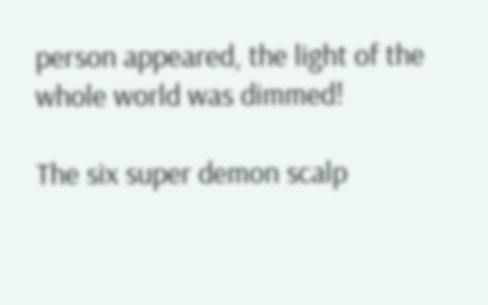person appeared, the light of the whole world was dimmed!

The six super demon scalp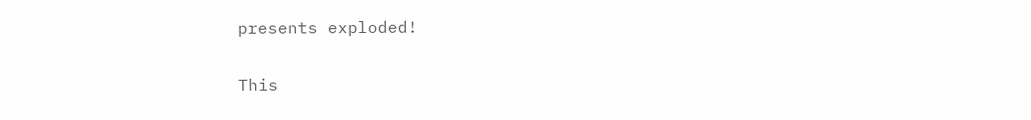presents exploded!

This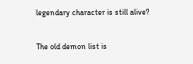legendary character is still alive?

The old demon list is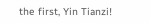the first, Yin Tianzi!